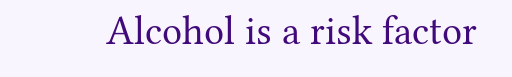Alcohol is a risk factor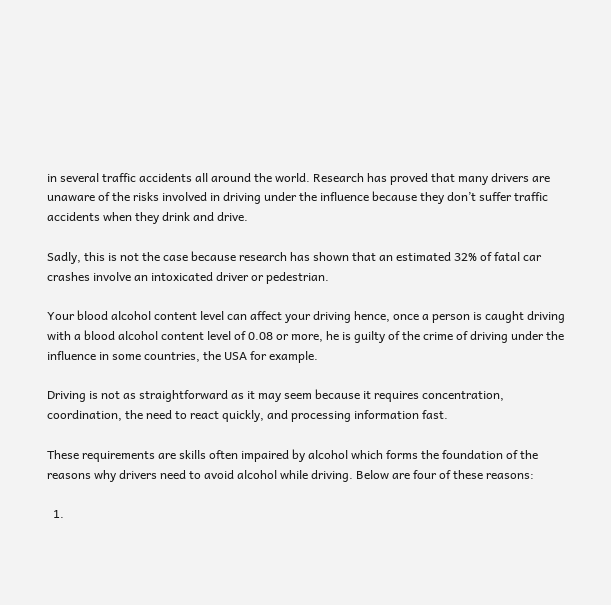in several traffic accidents all around the world. Research has proved that many drivers are unaware of the risks involved in driving under the influence because they don’t suffer traffic accidents when they drink and drive.

Sadly, this is not the case because research has shown that an estimated 32% of fatal car crashes involve an intoxicated driver or pedestrian.

Your blood alcohol content level can affect your driving hence, once a person is caught driving with a blood alcohol content level of 0.08 or more, he is guilty of the crime of driving under the influence in some countries, the USA for example.

Driving is not as straightforward as it may seem because it requires concentration, coordination, the need to react quickly, and processing information fast.

These requirements are skills often impaired by alcohol which forms the foundation of the reasons why drivers need to avoid alcohol while driving. Below are four of these reasons:

  1.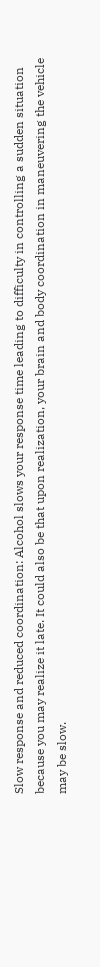Slow response and reduced coordination: Alcohol slows your response time leading to difficulty in controlling a sudden situation because you may realize it late. It could also be that upon realization, your brain and body coordination in maneuvering the vehicle may be slow.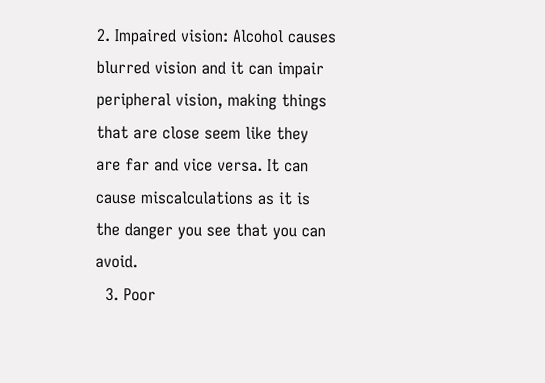2. Impaired vision: Alcohol causes blurred vision and it can impair peripheral vision, making things that are close seem like they are far and vice versa. It can cause miscalculations as it is the danger you see that you can avoid.
  3. Poor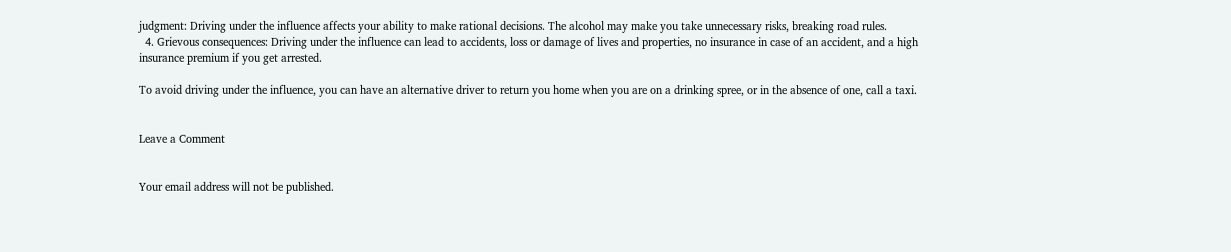judgment: Driving under the influence affects your ability to make rational decisions. The alcohol may make you take unnecessary risks, breaking road rules.
  4. Grievous consequences: Driving under the influence can lead to accidents, loss or damage of lives and properties, no insurance in case of an accident, and a high insurance premium if you get arrested.

To avoid driving under the influence, you can have an alternative driver to return you home when you are on a drinking spree, or in the absence of one, call a taxi.


Leave a Comment


Your email address will not be published.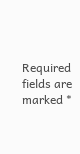Required fields are marked *